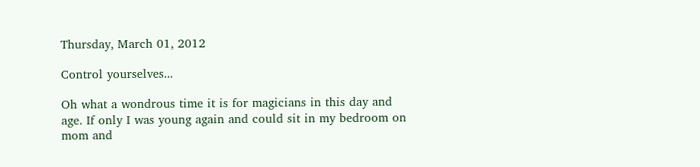Thursday, March 01, 2012

Control yourselves...

Oh what a wondrous time it is for magicians in this day and age. If only I was young again and could sit in my bedroom on mom and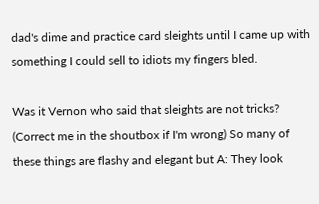dad's dime and practice card sleights until I came up with something I could sell to idiots my fingers bled.

Was it Vernon who said that sleights are not tricks? (Correct me in the shoutbox if I'm wrong) So many of these things are flashy and elegant but A: They look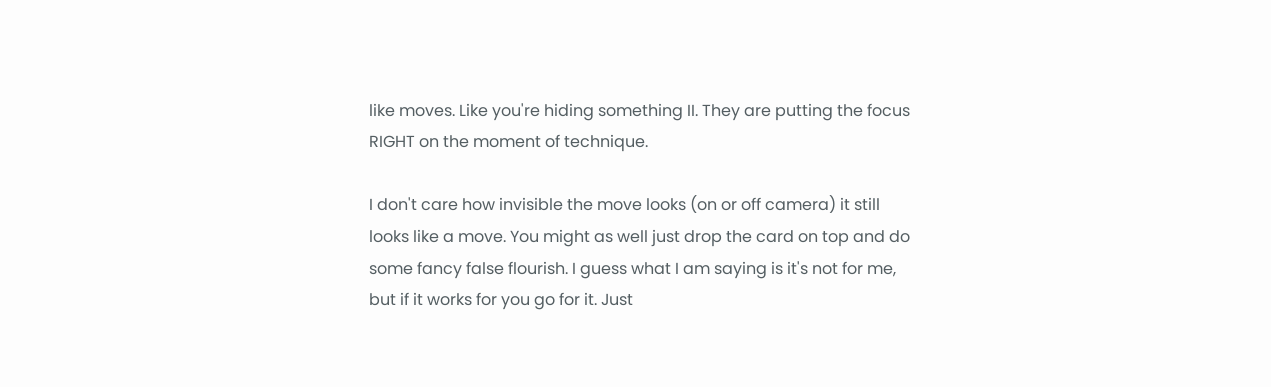like moves. Like you're hiding something II. They are putting the focus RIGHT on the moment of technique.

I don't care how invisible the move looks (on or off camera) it still looks like a move. You might as well just drop the card on top and do some fancy false flourish. I guess what I am saying is it's not for me, but if it works for you go for it. Just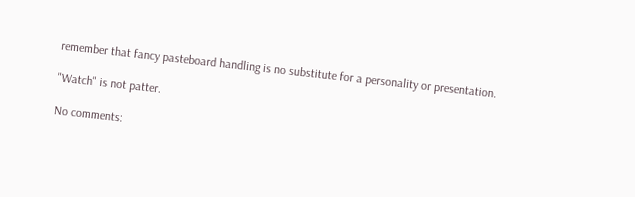remember that fancy pasteboard handling is no substitute for a personality or presentation.

"Watch" is not patter.

No comments: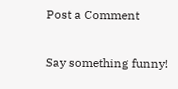Post a Comment

Say something funny!